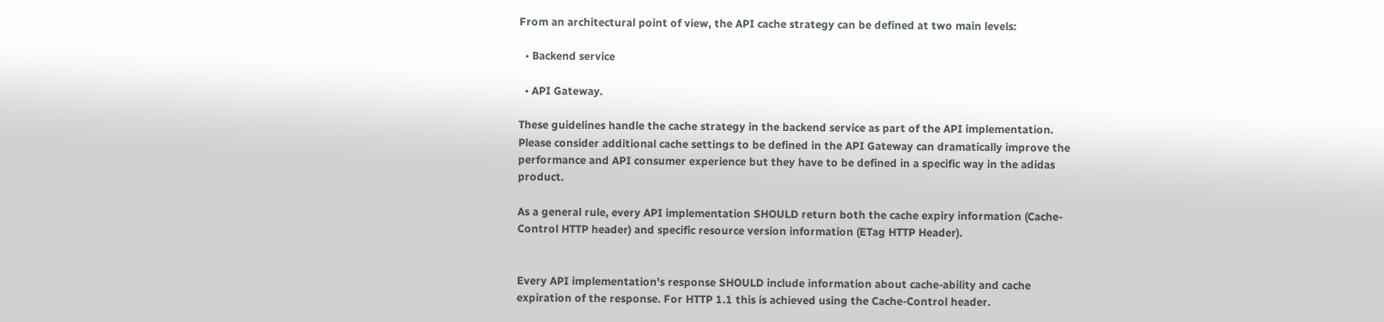From an architectural point of view, the API cache strategy can be defined at two main levels:

  • Backend service

  • API Gateway.

These guidelines handle the cache strategy in the backend service as part of the API implementation. Please consider additional cache settings to be defined in the API Gateway can dramatically improve the performance and API consumer experience but they have to be defined in a specific way in the adidas product.

As a general rule, every API implementation SHOULD return both the cache expiry information (Cache-Control HTTP header) and specific resource version information (ETag HTTP Header).


Every API implementation's response SHOULD include information about cache-ability and cache expiration of the response. For HTTP 1.1 this is achieved using the Cache-Control header.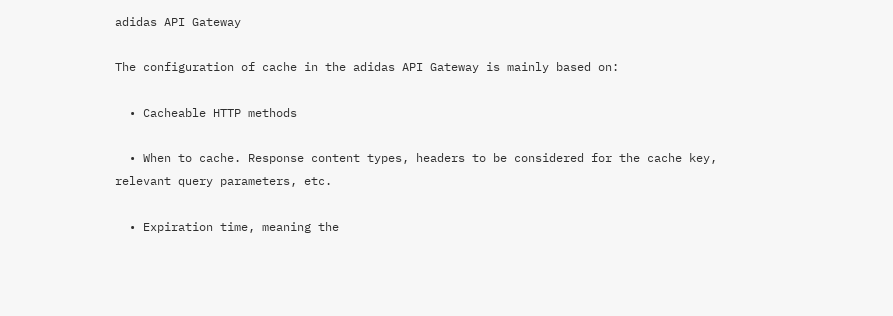adidas API Gateway

The configuration of cache in the adidas API Gateway is mainly based on:

  • Cacheable HTTP methods

  • When to cache. Response content types, headers to be considered for the cache key, relevant query parameters, etc.

  • Expiration time, meaning the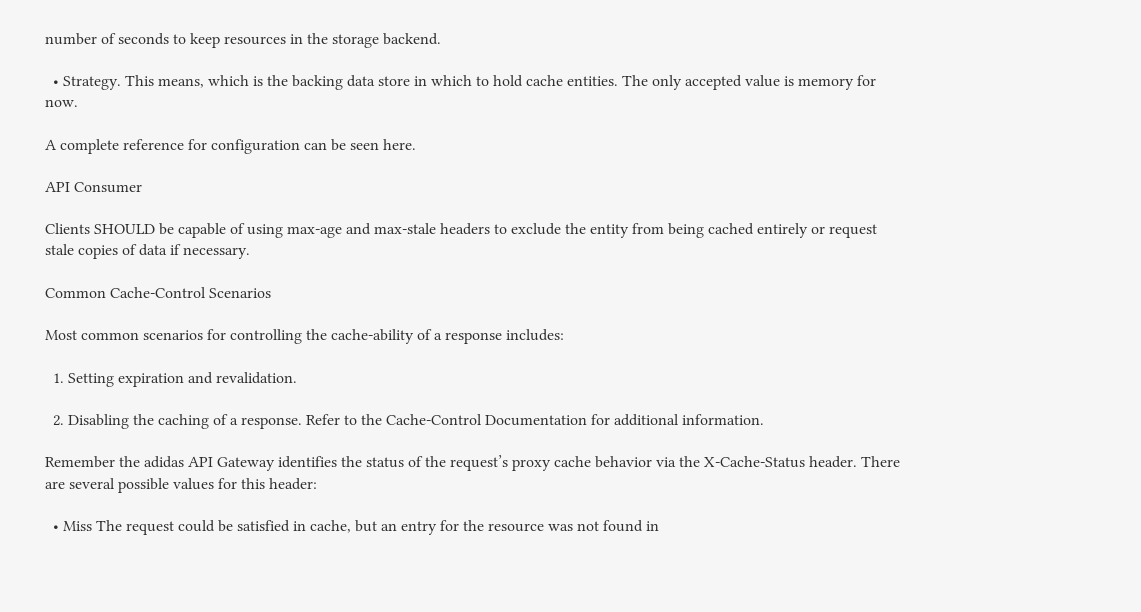number of seconds to keep resources in the storage backend.

  • Strategy. This means, which is the backing data store in which to hold cache entities. The only accepted value is memory for now.

A complete reference for configuration can be seen here.

API Consumer

Clients SHOULD be capable of using max-age and max-stale headers to exclude the entity from being cached entirely or request stale copies of data if necessary.

Common Cache-Control Scenarios

Most common scenarios for controlling the cache-ability of a response includes:

  1. Setting expiration and revalidation.

  2. Disabling the caching of a response. Refer to the Cache-Control Documentation for additional information.

Remember the adidas API Gateway identifies the status of the request’s proxy cache behavior via the X-Cache-Status header. There are several possible values for this header:

  • Miss The request could be satisfied in cache, but an entry for the resource was not found in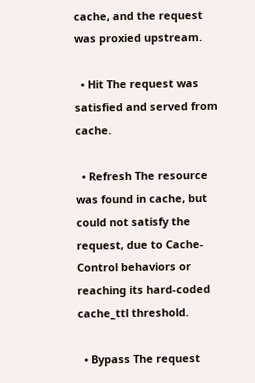cache, and the request was proxied upstream.

  • Hit The request was satisfied and served from cache.

  • Refresh The resource was found in cache, but could not satisfy the request, due to Cache-Control behaviors or reaching its hard-coded cache_ttl threshold.

  • Bypass The request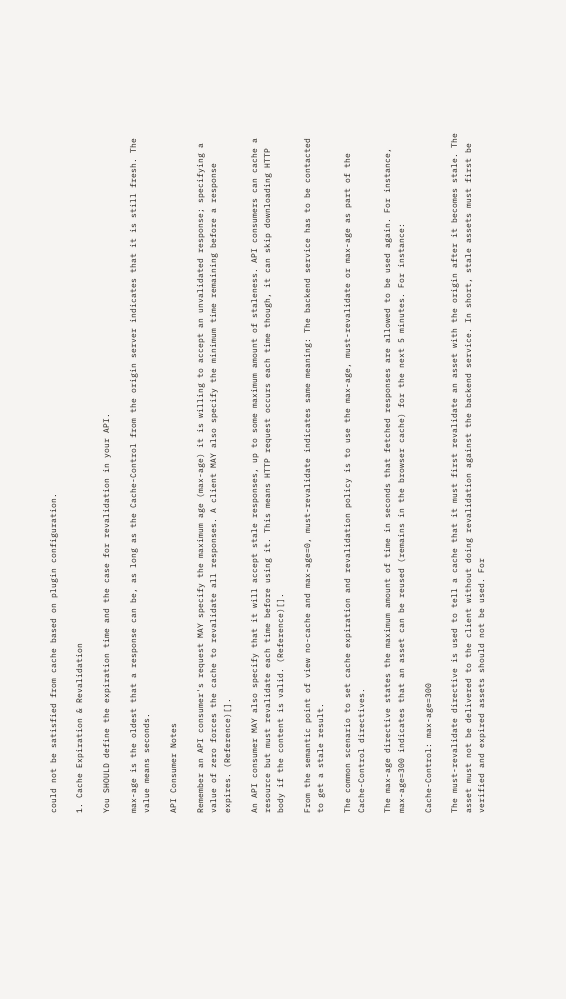could not be satisfied from cache based on plugin configuration.

1. Cache Expiration & Revalidation

You SHOULD define the expiration time and the case for revalidation in your API.

max-age is the oldest that a response can be, as long as the Cache-Control from the origin server indicates that it is still fresh. The value means seconds.

API Consumer Notes

Remember an API consumer's request MAY specify the maximum age (max-age) it is willing to accept an unvalidated response; specifying a value of zero forces the cache to revalidate all responses. A client MAY also specify the minimum time remaining before a response expires. (Reference)[].

An API consumer MAY also specify that it will accept stale responses, up to some maximum amount of staleness. API consumers can cache a resource but must revalidate each time before using it. This means HTTP request occurs each time though, it can skip downloading HTTP body if the content is valid. (Reference)[].

From the semantic point of view no-cache and max-age=0, must-revalidate indicates same meaning: The backend service has to be contacted to get a stale result.

The common scenario to set cache expiration and revalidation policy is to use the max-age, must-revalidate or max-age as part of the Cache-Control directives.

The max-age directive states the maximum amount of time in seconds that fetched responses are allowed to be used again. For instance, max-age=300 indicates that an asset can be reused (remains in the browser cache) for the next 5 minutes. For instance:

Cache-Control: max-age=300

The must-revalidate directive is used to tell a cache that it must first revalidate an asset with the origin after it becomes stale. The asset must not be delivered to the client without doing revalidation against the backend service. In short, stale assets must first be verified and expired assets should not be used. For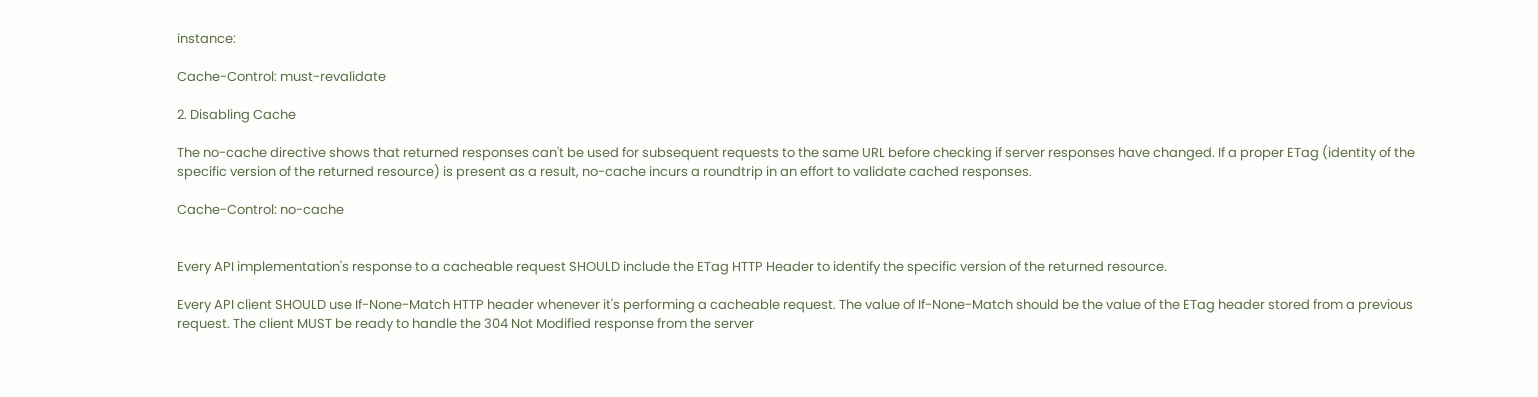instance:

Cache-Control: must-revalidate

2. Disabling Cache

The no-cache directive shows that returned responses can't be used for subsequent requests to the same URL before checking if server responses have changed. If a proper ETag (identity of the specific version of the returned resource) is present as a result, no-cache incurs a roundtrip in an effort to validate cached responses.

Cache-Control: no-cache


Every API implementation's response to a cacheable request SHOULD include the ETag HTTP Header to identify the specific version of the returned resource.

Every API client SHOULD use If-None-Match HTTP header whenever it's performing a cacheable request. The value of If-None-Match should be the value of the ETag header stored from a previous request. The client MUST be ready to handle the 304 Not Modified response from the server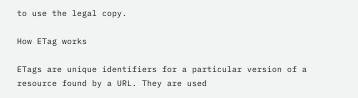to use the legal copy.

How ETag works

ETags are unique identifiers for a particular version of a resource found by a URL. They are used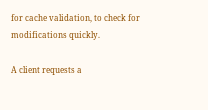for cache validation, to check for modifications quickly.

A client requests a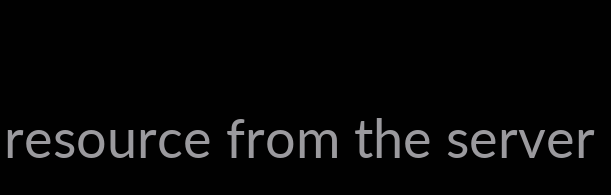resource from the server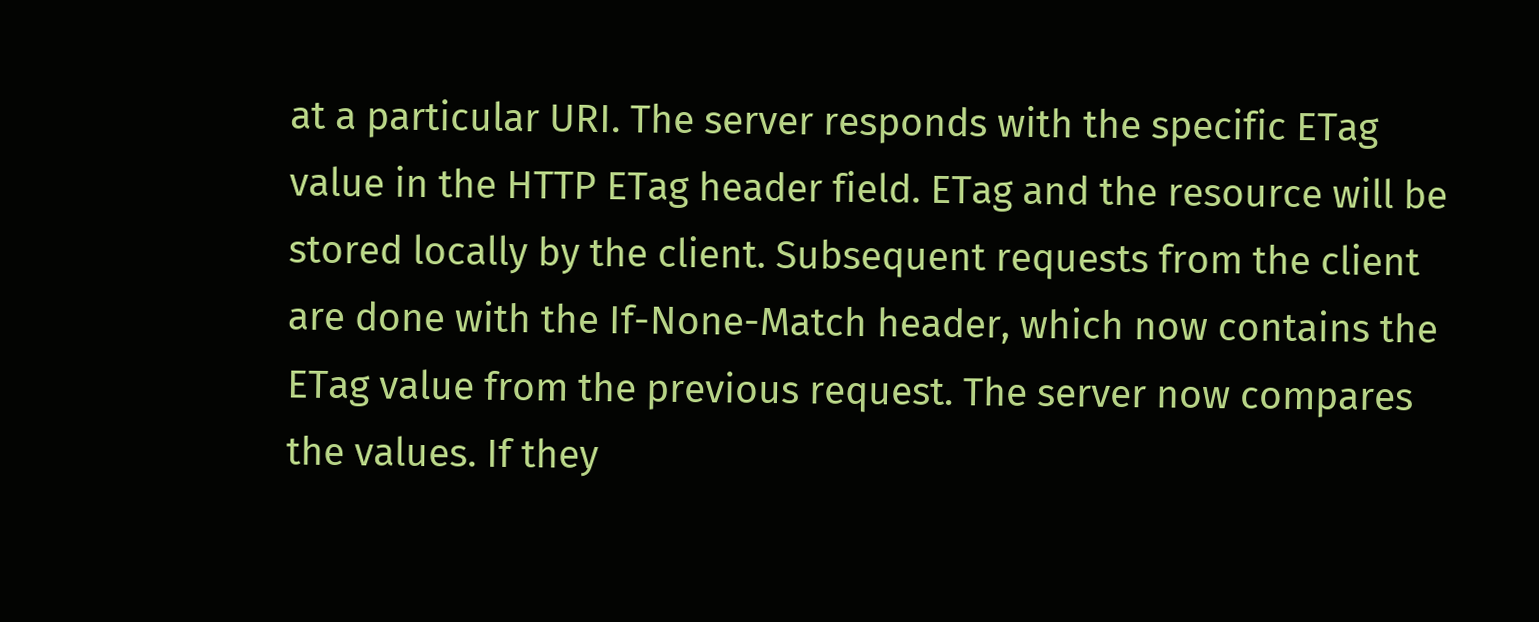at a particular URI. The server responds with the specific ETag value in the HTTP ETag header field. ETag and the resource will be stored locally by the client. Subsequent requests from the client are done with the If-None-Match header, which now contains the ETag value from the previous request. The server now compares the values. If they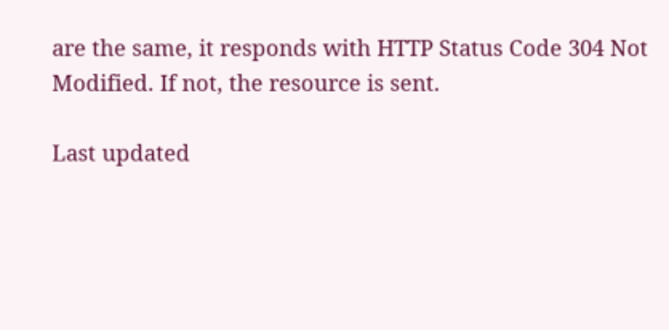are the same, it responds with HTTP Status Code 304 Not Modified. If not, the resource is sent.

Last updated